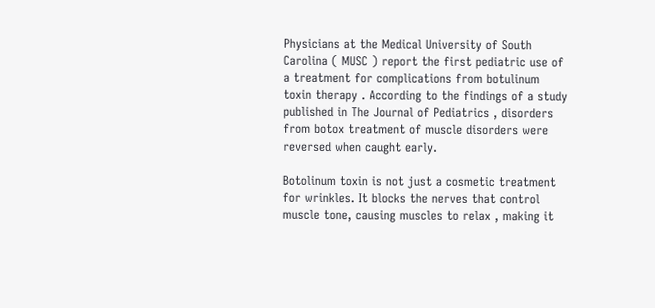Physicians at the Medical University of South Carolina ( MUSC ) report the first pediatric use of a treatment for complications from botulinum toxin therapy . According to the findings of a study published in The Journal of Pediatrics , disorders from botox treatment of muscle disorders were reversed when caught early.

Botolinum toxin is not just a cosmetic treatment for wrinkles. It blocks the nerves that control muscle tone, causing muscles to relax , making it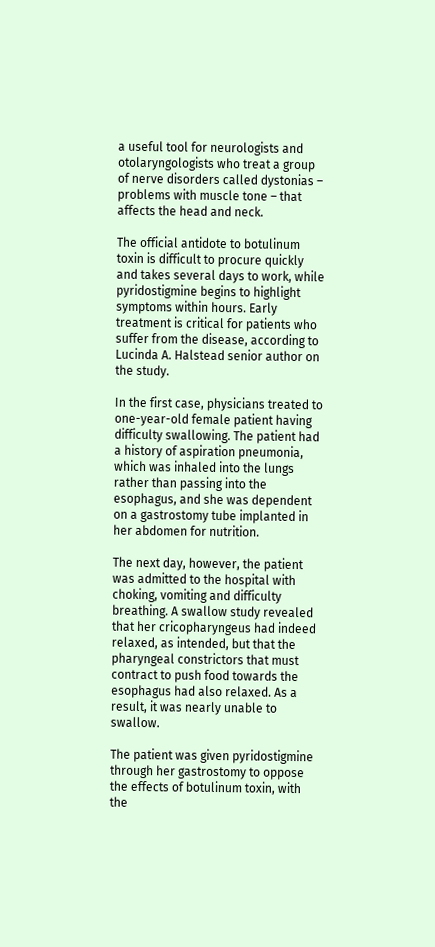a useful tool for neurologists and otolaryngologists who treat a group of nerve disorders called dystonias – problems with muscle tone – that affects the head and neck.

The official antidote to botulinum toxin is difficult to procure quickly and takes several days to work, while pyridostigmine begins to highlight symptoms within hours. Early treatment is critical for patients who suffer from the disease, according to Lucinda A. Halstead senior author on the study.

In the first case, physicians treated to one-year-old female patient having difficulty swallowing. The patient had a history of aspiration pneumonia, which was inhaled into the lungs rather than passing into the esophagus, and she was dependent on a gastrostomy tube implanted in her abdomen for nutrition.

The next day, however, the patient was admitted to the hospital with choking, vomiting and difficulty breathing. A swallow study revealed that her cricopharyngeus had indeed relaxed, as intended, but that the pharyngeal constrictors that must contract to push food towards the esophagus had also relaxed. As a result, it was nearly unable to swallow.

The patient was given pyridostigmine through her gastrostomy to oppose the effects of botulinum toxin, with the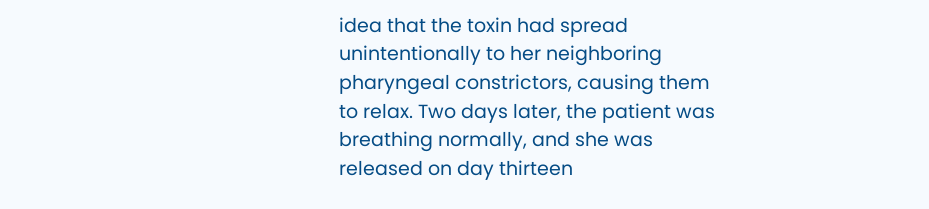idea that the toxin had spread unintentionally to her neighboring pharyngeal constrictors, causing them to relax. Two days later, the patient was breathing normally, and she was released on day thirteen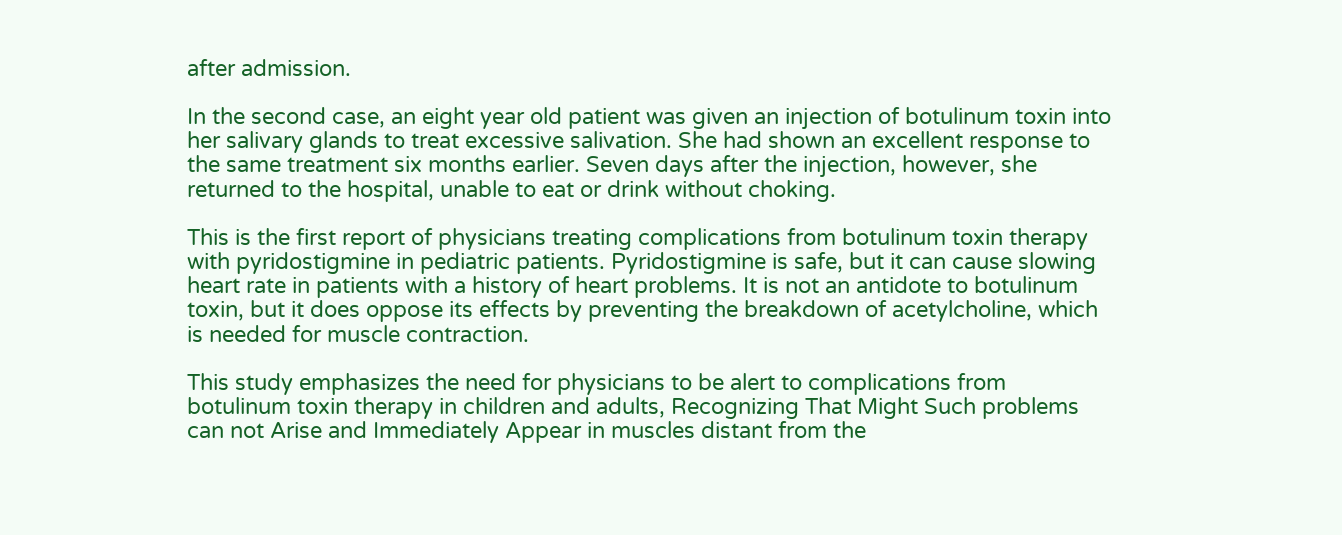after admission.

In the second case, an eight year old patient was given an injection of botulinum toxin into her salivary glands to treat excessive salivation. She had shown an excellent response to the same treatment six months earlier. Seven days after the injection, however, she returned to the hospital, unable to eat or drink without choking.

This is the first report of physicians treating complications from botulinum toxin therapy with pyridostigmine in pediatric patients. Pyridostigmine is safe, but it can cause slowing heart rate in patients with a history of heart problems. It is not an antidote to botulinum toxin, but it does oppose its effects by preventing the breakdown of acetylcholine, which is needed for muscle contraction.

This study emphasizes the need for physicians to be alert to complications from botulinum toxin therapy in children and adults, Recognizing That Might Such problems can not Arise and Immediately Appear in muscles distant from the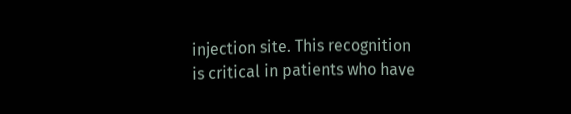injection site. This recognition is critical in patients who have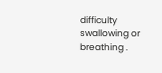difficulty swallowing or breathing .